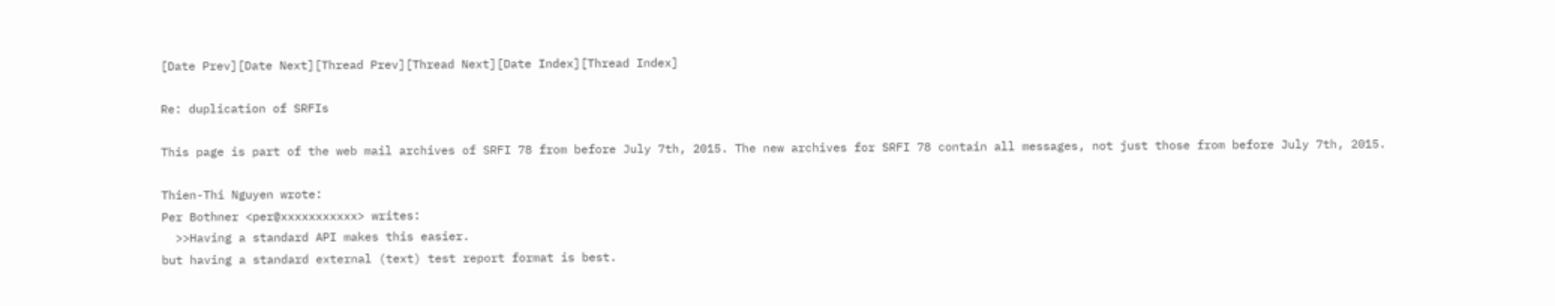[Date Prev][Date Next][Thread Prev][Thread Next][Date Index][Thread Index]

Re: duplication of SRFIs

This page is part of the web mail archives of SRFI 78 from before July 7th, 2015. The new archives for SRFI 78 contain all messages, not just those from before July 7th, 2015.

Thien-Thi Nguyen wrote:
Per Bothner <per@xxxxxxxxxxx> writes:
  >>Having a standard API makes this easier.
but having a standard external (text) test report format is best.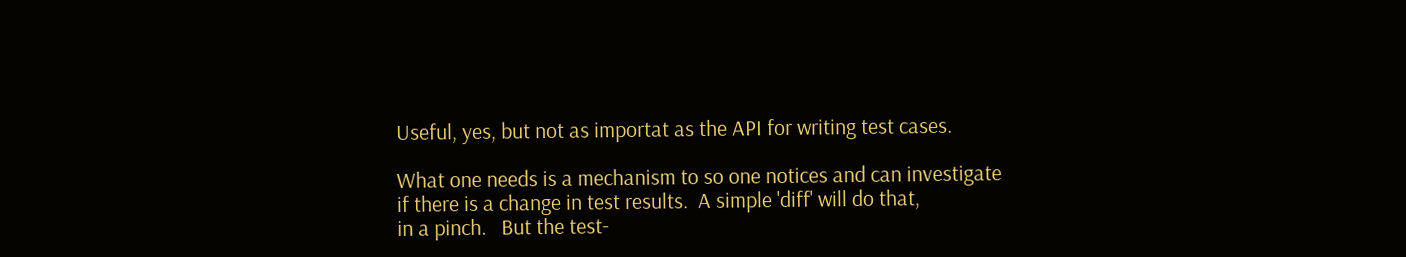Useful, yes, but not as importat as the API for writing test cases.

What one needs is a mechanism to so one notices and can investigate
if there is a change in test results.  A simple 'diff' will do that,
in a pinch.   But the test-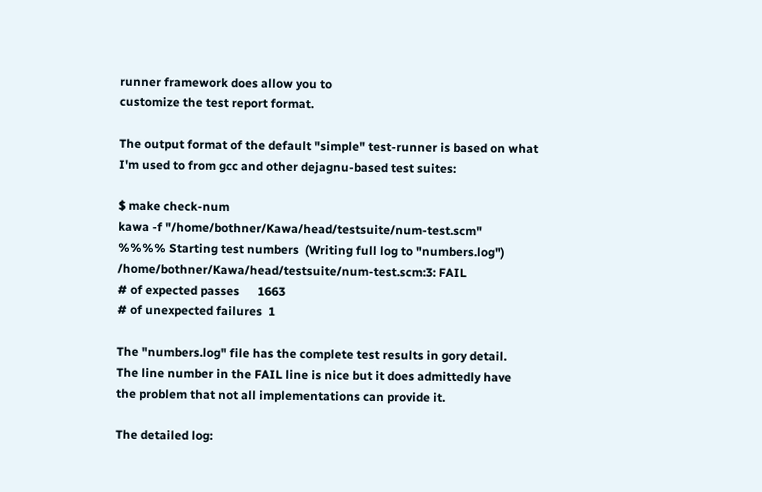runner framework does allow you to
customize the test report format.

The output format of the default "simple" test-runner is based on what
I'm used to from gcc and other dejagnu-based test suites:

$ make check-num
kawa -f "/home/bothner/Kawa/head/testsuite/num-test.scm"
%%%% Starting test numbers  (Writing full log to "numbers.log")
/home/bothner/Kawa/head/testsuite/num-test.scm:3: FAIL
# of expected passes      1663
# of unexpected failures  1

The "numbers.log" file has the complete test results in gory detail.
The line number in the FAIL line is nice but it does admittedly have
the problem that not all implementations can provide it.

The detailed log: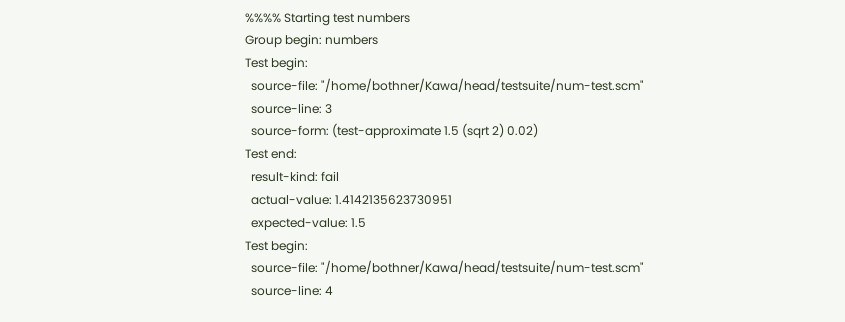%%%% Starting test numbers
Group begin: numbers
Test begin:
  source-file: "/home/bothner/Kawa/head/testsuite/num-test.scm"
  source-line: 3
  source-form: (test-approximate 1.5 (sqrt 2) 0.02)
Test end:
  result-kind: fail
  actual-value: 1.4142135623730951
  expected-value: 1.5
Test begin:
  source-file: "/home/bothner/Kawa/head/testsuite/num-test.scm"
  source-line: 4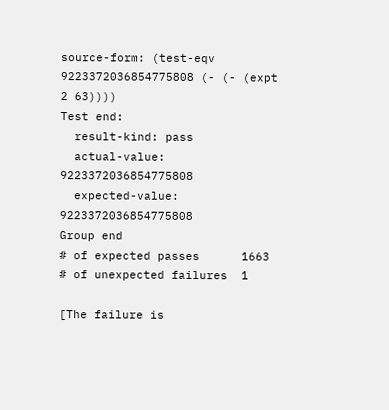source-form: (test-eqv 9223372036854775808 (- (- (expt 2 63))))
Test end:
  result-kind: pass
  actual-value: 9223372036854775808
  expected-value: 9223372036854775808
Group end
# of expected passes      1663
# of unexpected failures  1

[The failure is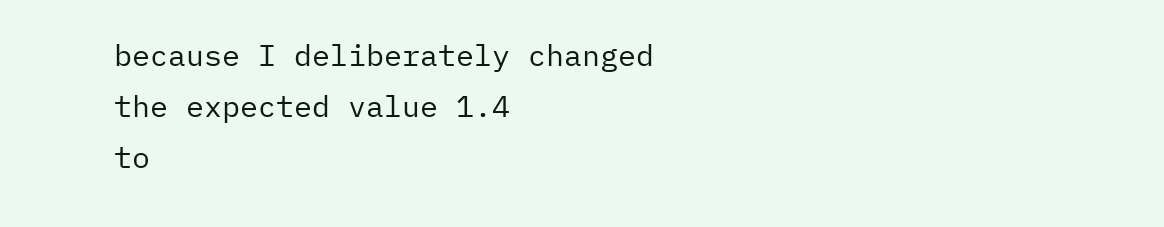because I deliberately changed the expected value 1.4
to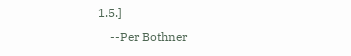1.5.]
    --Per Bothner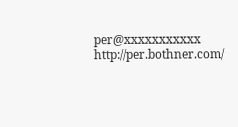per@xxxxxxxxxxx   http://per.bothner.com/